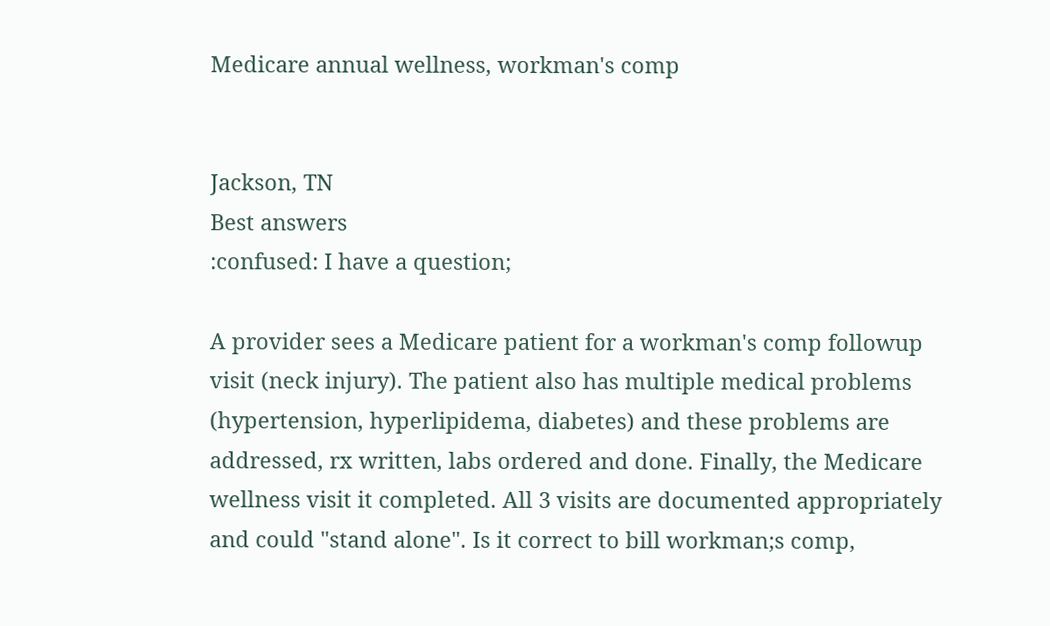Medicare annual wellness, workman's comp


Jackson, TN
Best answers
:confused: I have a question;

A provider sees a Medicare patient for a workman's comp followup visit (neck injury). The patient also has multiple medical problems (hypertension, hyperlipidema, diabetes) and these problems are addressed, rx written, labs ordered and done. Finally, the Medicare wellness visit it completed. All 3 visits are documented appropriately and could "stand alone". Is it correct to bill workman;s comp,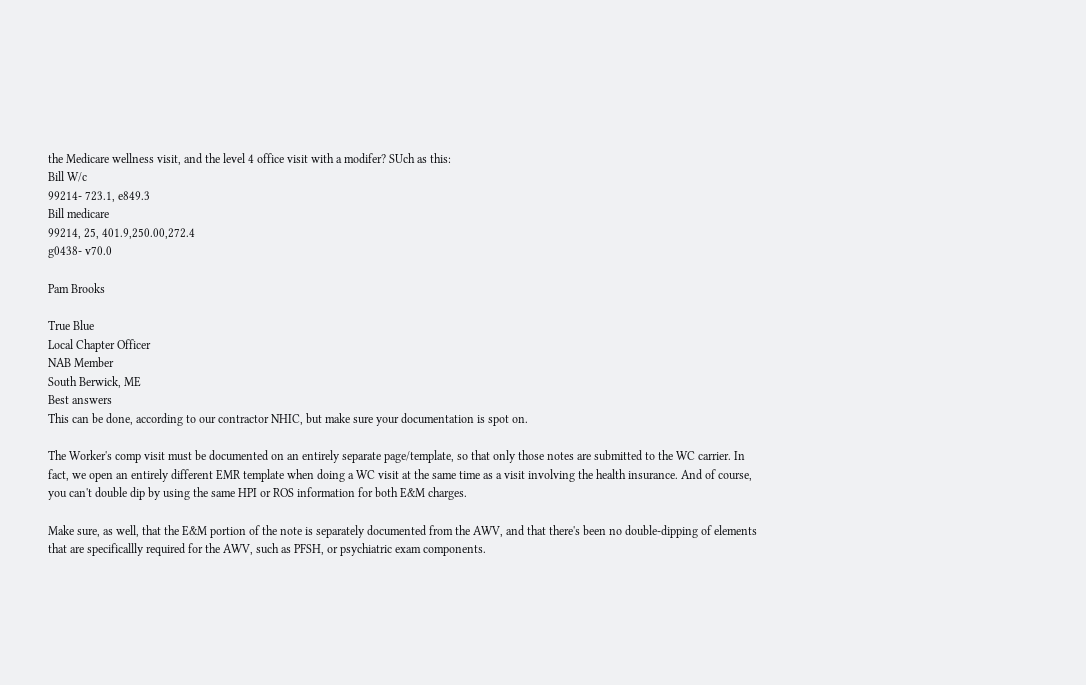the Medicare wellness visit, and the level 4 office visit with a modifer? SUch as this:
Bill W/c
99214- 723.1, e849.3
Bill medicare
99214, 25, 401.9,250.00,272.4
g0438- v70.0

Pam Brooks

True Blue
Local Chapter Officer
NAB Member
South Berwick, ME
Best answers
This can be done, according to our contractor NHIC, but make sure your documentation is spot on.

The Worker's comp visit must be documented on an entirely separate page/template, so that only those notes are submitted to the WC carrier. In fact, we open an entirely different EMR template when doing a WC visit at the same time as a visit involving the health insurance. And of course, you can't double dip by using the same HPI or ROS information for both E&M charges.

Make sure, as well, that the E&M portion of the note is separately documented from the AWV, and that there's been no double-dipping of elements that are specificallly required for the AWV, such as PFSH, or psychiatric exam components.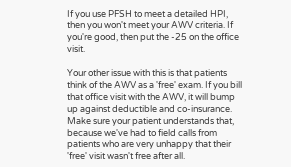If you use PFSH to meet a detailed HPI, then you won't meet your AWV criteria. If you're good, then put the -25 on the office visit.

Your other issue with this is that patients think of the AWV as a 'free' exam. If you bill that office visit with the AWV, it will bump up against deductible and co-insurance. Make sure your patient understands that, because we've had to field calls from patients who are very unhappy that their 'free' visit wasn't free after all.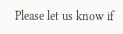Please let us know if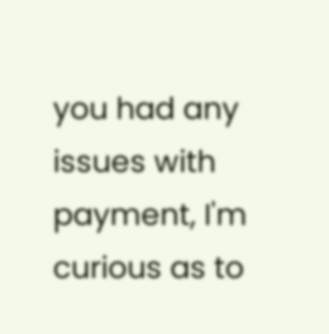you had any issues with payment, I'm curious as to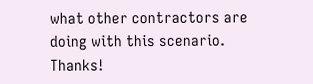what other contractors are doing with this scenario. Thanks!